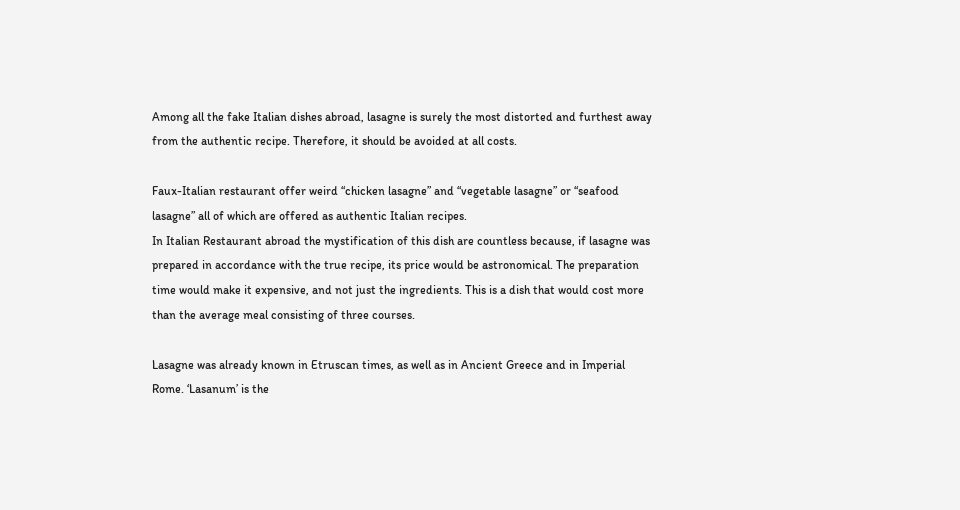Among all the fake Italian dishes abroad, lasagne is surely the most distorted and furthest away from the authentic recipe. Therefore, it should be avoided at all costs.

Faux-Italian restaurant offer weird “chicken lasagne” and “vegetable lasagne” or “seafood lasagne” all of which are offered as authentic Italian recipes.
In Italian Restaurant abroad the mystification of this dish are countless because, if lasagne was prepared in accordance with the true recipe, its price would be astronomical. The preparation time would make it expensive, and not just the ingredients. This is a dish that would cost more than the average meal consisting of three courses.

Lasagne was already known in Etruscan times, as well as in Ancient Greece and in Imperial Rome. ‘Lasanum’ is the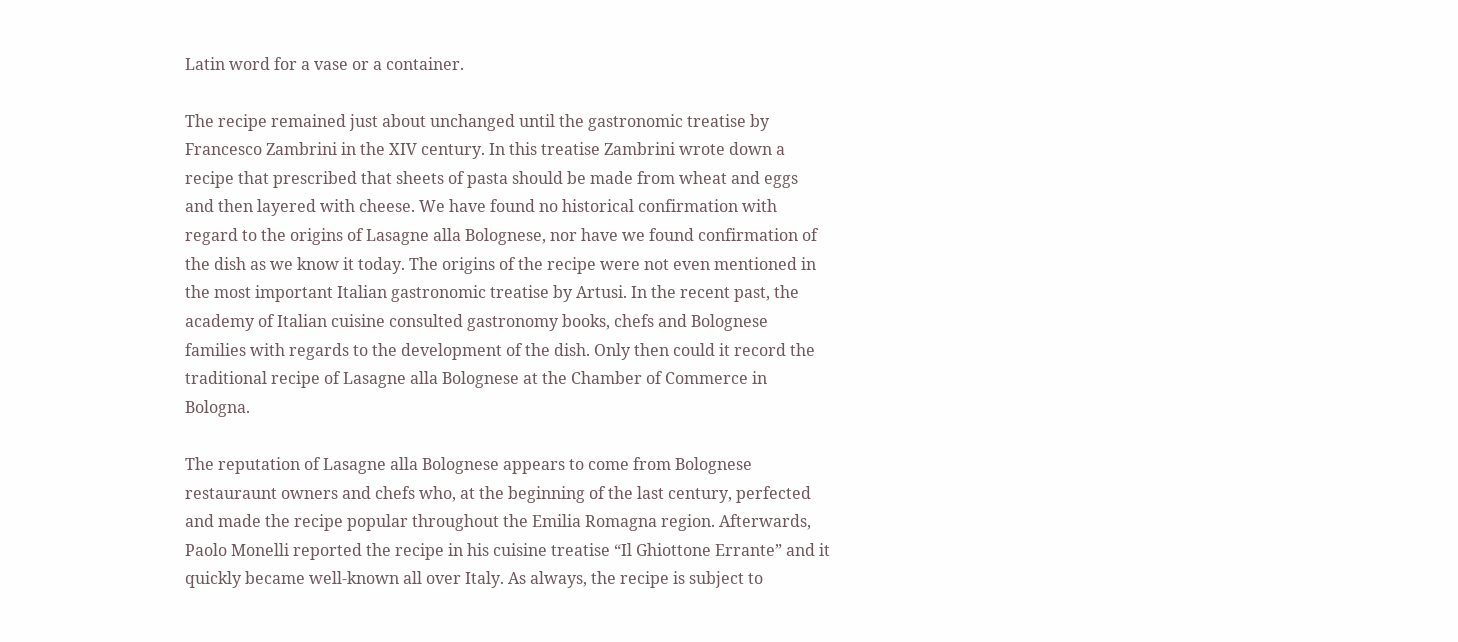Latin word for a vase or a container.

The recipe remained just about unchanged until the gastronomic treatise by Francesco Zambrini in the XIV century. In this treatise Zambrini wrote down a recipe that prescribed that sheets of pasta should be made from wheat and eggs and then layered with cheese. We have found no historical confirmation with regard to the origins of Lasagne alla Bolognese, nor have we found confirmation of the dish as we know it today. The origins of the recipe were not even mentioned in the most important Italian gastronomic treatise by Artusi. In the recent past, the academy of Italian cuisine consulted gastronomy books, chefs and Bolognese families with regards to the development of the dish. Only then could it record the traditional recipe of Lasagne alla Bolognese at the Chamber of Commerce in Bologna.

The reputation of Lasagne alla Bolognese appears to come from Bolognese restauraunt owners and chefs who, at the beginning of the last century, perfected and made the recipe popular throughout the Emilia Romagna region. Afterwards, Paolo Monelli reported the recipe in his cuisine treatise “Il Ghiottone Errante” and it quickly became well-known all over Italy. As always, the recipe is subject to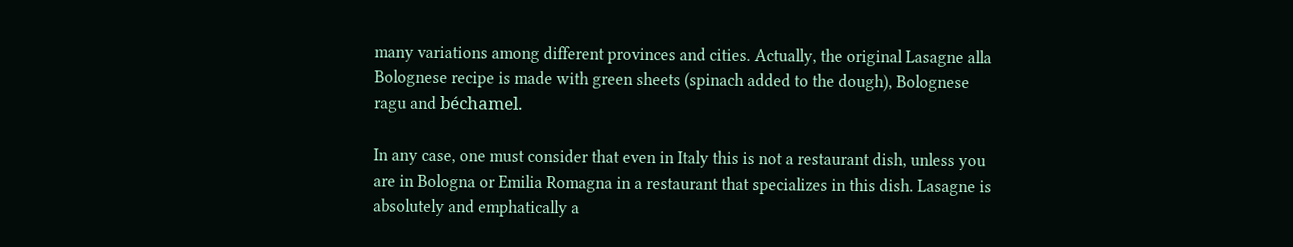many variations among different provinces and cities. Actually, the original Lasagne alla Bolognese recipe is made with green sheets (spinach added to the dough), Bolognese ragu and béchamel.

In any case, one must consider that even in Italy this is not a restaurant dish, unless you are in Bologna or Emilia Romagna in a restaurant that specializes in this dish. Lasagne is absolutely and emphatically a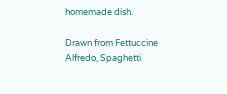homemade dish.

Drawn from Fettuccine Alfredo, Spaghetti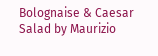Bolognaise & Caesar Salad by Maurizio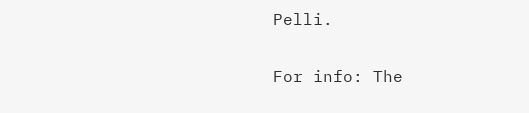Pelli.

For info: The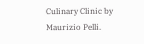Culinary Clinic by Maurizio Pelli.